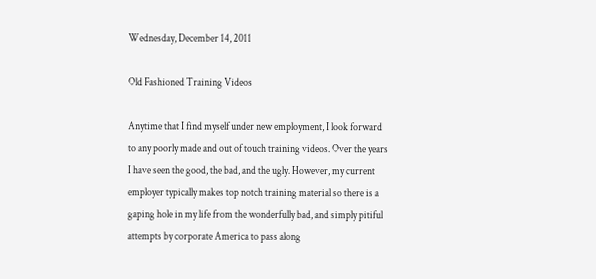Wednesday, December 14, 2011

Old Fashioned Training Videos

Anytime that I find myself under new employment, I look forward to any poorly made and out of touch training videos. Over the years I have seen the good, the bad, and the ugly. However, my current employer typically makes top notch training material so there is a gaping hole in my life from the wonderfully bad, and simply pitiful attempts by corporate America to pass along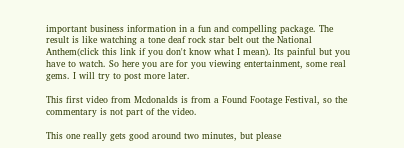important business information in a fun and compelling package. The result is like watching a tone deaf rock star belt out the National Anthem(click this link if you don't know what I mean). Its painful but you have to watch. So here you are for you viewing entertainment, some real gems. I will try to post more later.

This first video from Mcdonalds is from a Found Footage Festival, so the commentary is not part of the video.

This one really gets good around two minutes, but please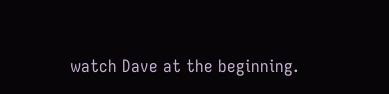watch Dave at the beginning.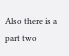Also there is a part two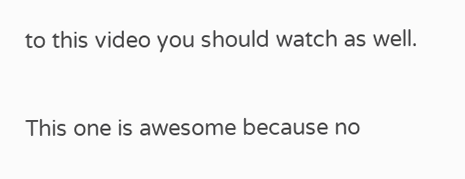to this video you should watch as well.

This one is awesome because no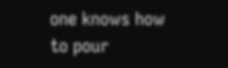one knows how to pour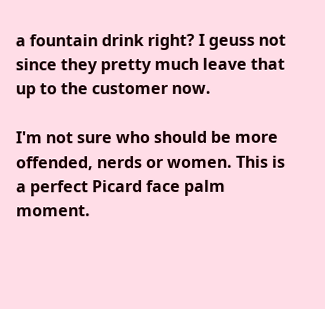a fountain drink right? I geuss not since they pretty much leave that up to the customer now.

I'm not sure who should be more offended, nerds or women. This is a perfect Picard face palm moment.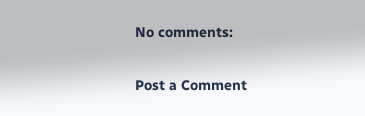No comments:

Post a Comment